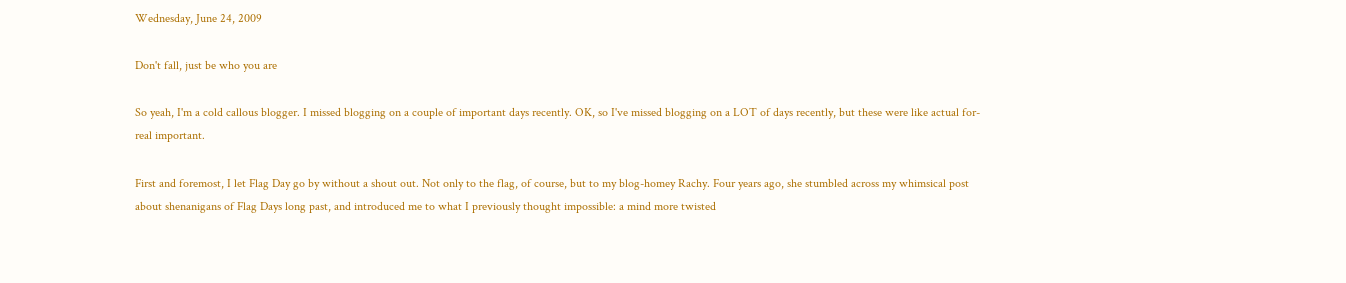Wednesday, June 24, 2009

Don't fall, just be who you are

So yeah, I'm a cold callous blogger. I missed blogging on a couple of important days recently. OK, so I've missed blogging on a LOT of days recently, but these were like actual for-real important.

First and foremost, I let Flag Day go by without a shout out. Not only to the flag, of course, but to my blog-homey Rachy. Four years ago, she stumbled across my whimsical post about shenanigans of Flag Days long past, and introduced me to what I previously thought impossible: a mind more twisted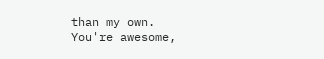than my own.
You're awesome,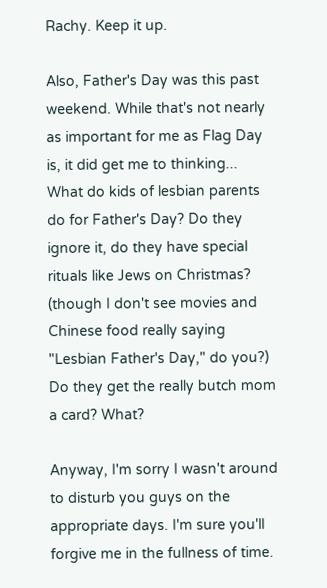Rachy. Keep it up.

Also, Father's Day was this past weekend. While that's not nearly as important for me as Flag Day is, it did get me to thinking... What do kids of lesbian parents do for Father's Day? Do they ignore it, do they have special rituals like Jews on Christmas? (though I don't see movies and Chinese food really saying "Lesbian Father's Day," do you?) Do they get the really butch mom a card? What?

Anyway, I'm sorry I wasn't around to disturb you guys on the appropriate days. I'm sure you'll forgive me in the fullness of time.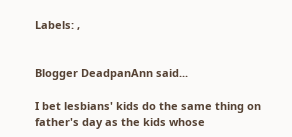Labels: ,


Blogger DeadpanAnn said...

I bet lesbians' kids do the same thing on father's day as the kids whose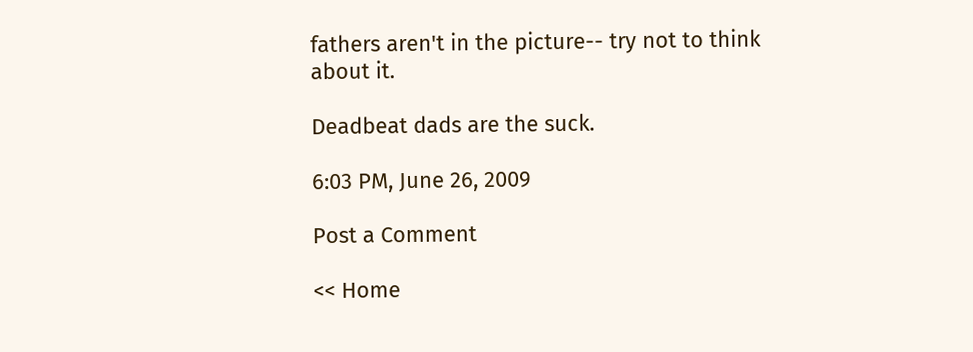fathers aren't in the picture-- try not to think about it.

Deadbeat dads are the suck.

6:03 PM, June 26, 2009

Post a Comment

<< Home